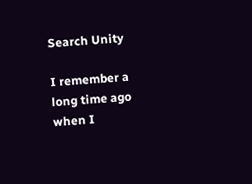Search Unity

I remember a long time ago when I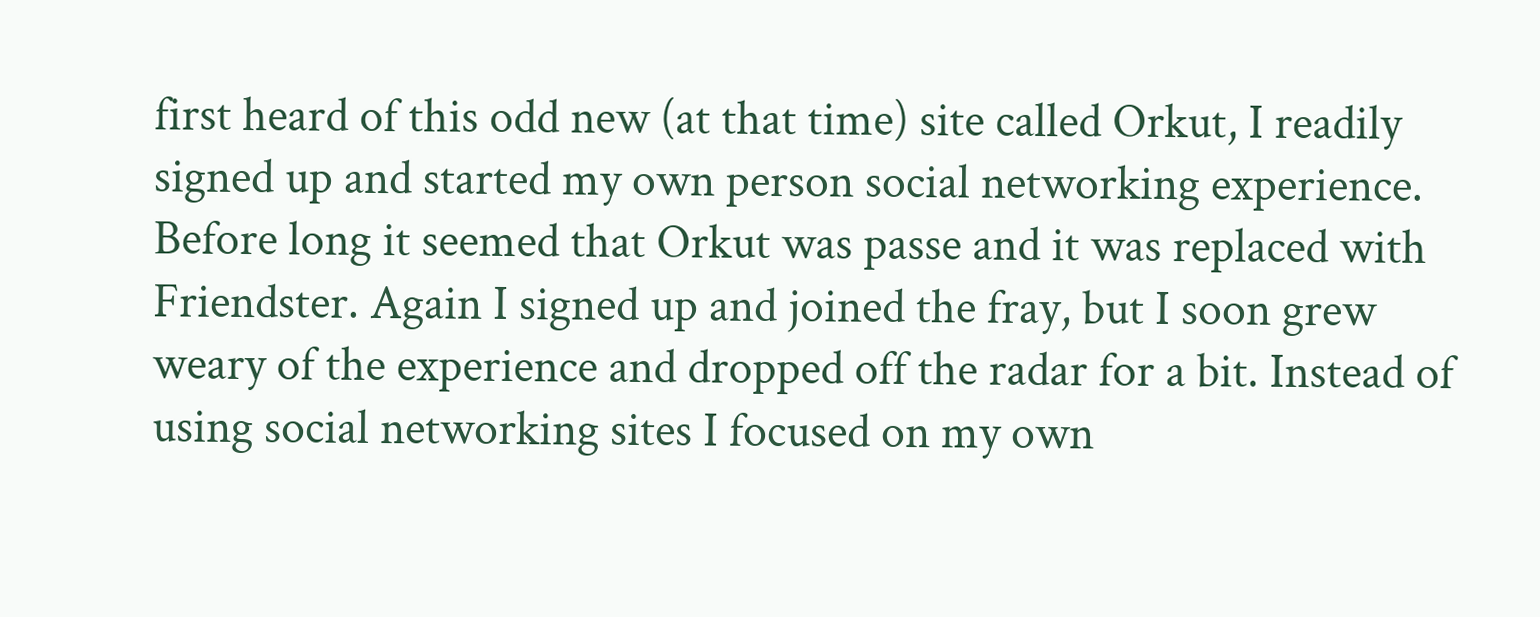first heard of this odd new (at that time) site called Orkut, I readily signed up and started my own person social networking experience. Before long it seemed that Orkut was passe and it was replaced with Friendster. Again I signed up and joined the fray, but I soon grew weary of the experience and dropped off the radar for a bit. Instead of using social networking sites I focused on my own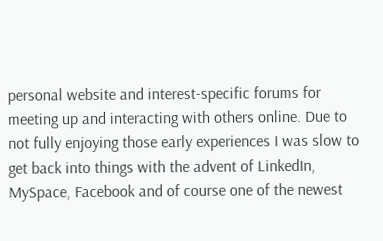personal website and interest-specific forums for meeting up and interacting with others online. Due to not fully enjoying those early experiences I was slow to get back into things with the advent of LinkedIn, MySpace, Facebook and of course one of the newest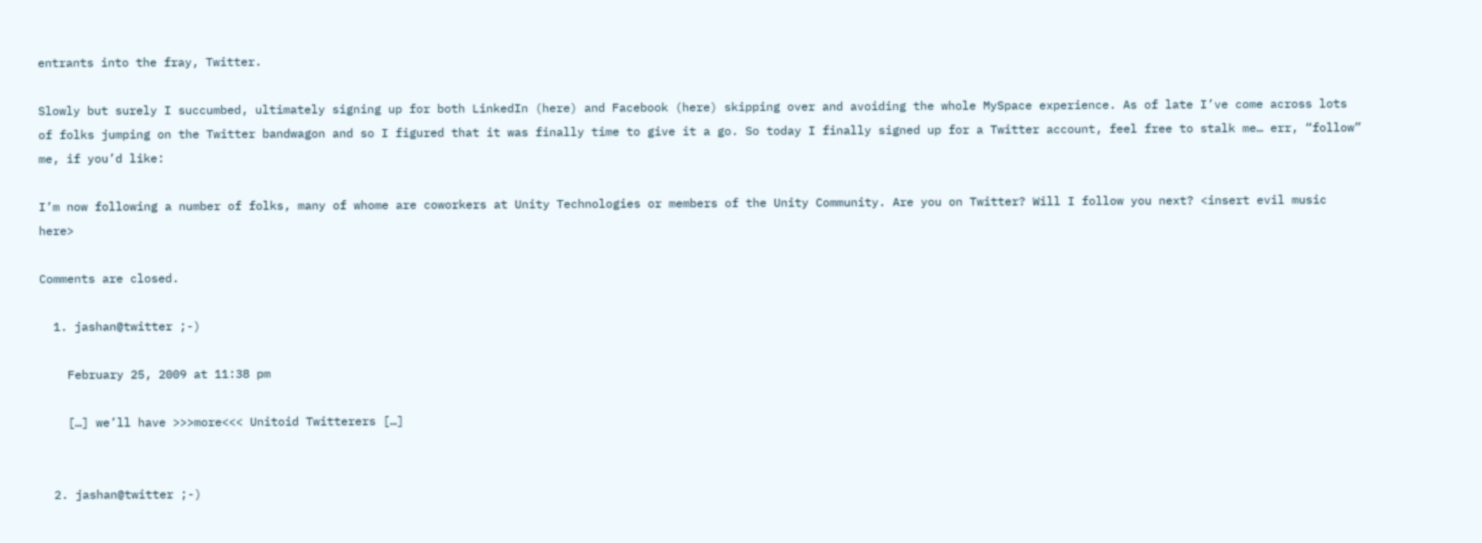entrants into the fray, Twitter.

Slowly but surely I succumbed, ultimately signing up for both LinkedIn (here) and Facebook (here) skipping over and avoiding the whole MySpace experience. As of late I’ve come across lots of folks jumping on the Twitter bandwagon and so I figured that it was finally time to give it a go. So today I finally signed up for a Twitter account, feel free to stalk me… err, “follow” me, if you’d like:

I’m now following a number of folks, many of whome are coworkers at Unity Technologies or members of the Unity Community. Are you on Twitter? Will I follow you next? <insert evil music here>

Comments are closed.

  1. jashan@twitter ;-)

    February 25, 2009 at 11:38 pm

    […] we’ll have >>>more<<< Unitoid Twitterers […]


  2. jashan@twitter ;-)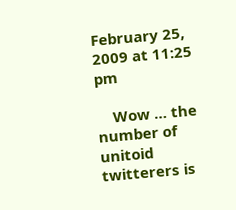February 25, 2009 at 11:25 pm

    Wow … the number of unitoid twitterers is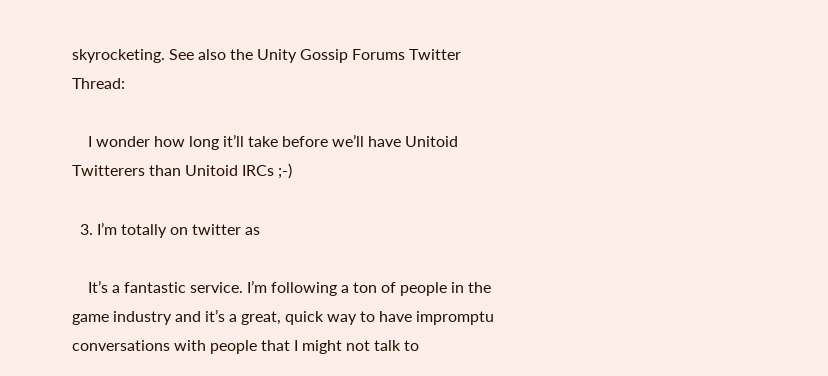skyrocketing. See also the Unity Gossip Forums Twitter Thread:

    I wonder how long it’ll take before we’ll have Unitoid Twitterers than Unitoid IRCs ;-)

  3. I’m totally on twitter as

    It’s a fantastic service. I’m following a ton of people in the game industry and it’s a great, quick way to have impromptu conversations with people that I might not talk to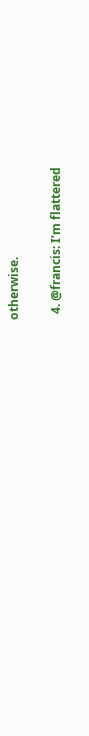otherwise.

  4. @francis: I’m flattered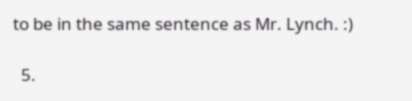to be in the same sentence as Mr. Lynch. :)

  5.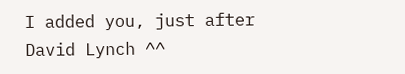I added you, just after David Lynch ^^